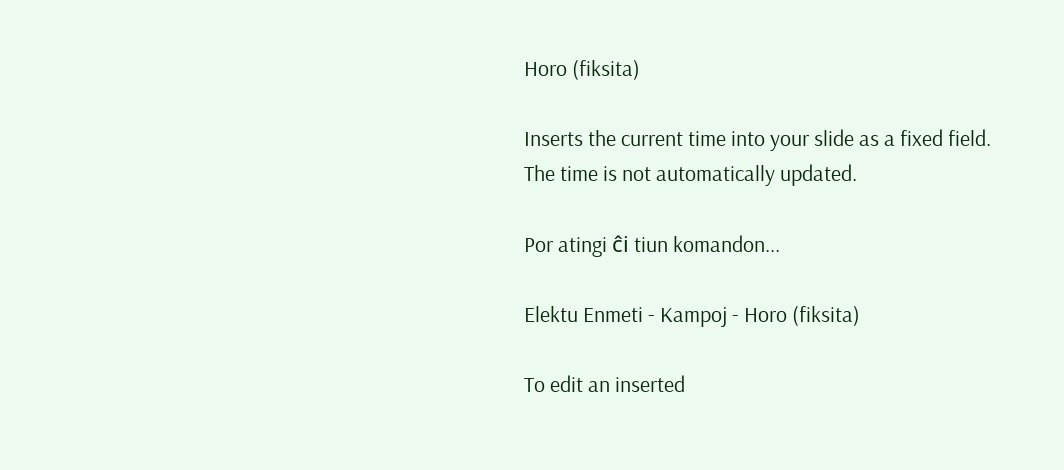Horo (fiksita)

Inserts the current time into your slide as a fixed field. The time is not automatically updated.

Por atingi ĉi tiun komandon...

Elektu Enmeti - Kampoj - Horo (fiksita)

To edit an inserted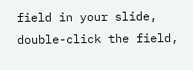field in your slide, double-click the field,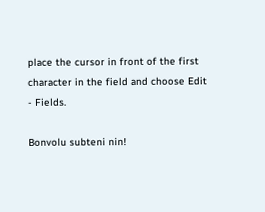place the cursor in front of the first character in the field and choose Edit - Fields.

Bonvolu subteni nin!